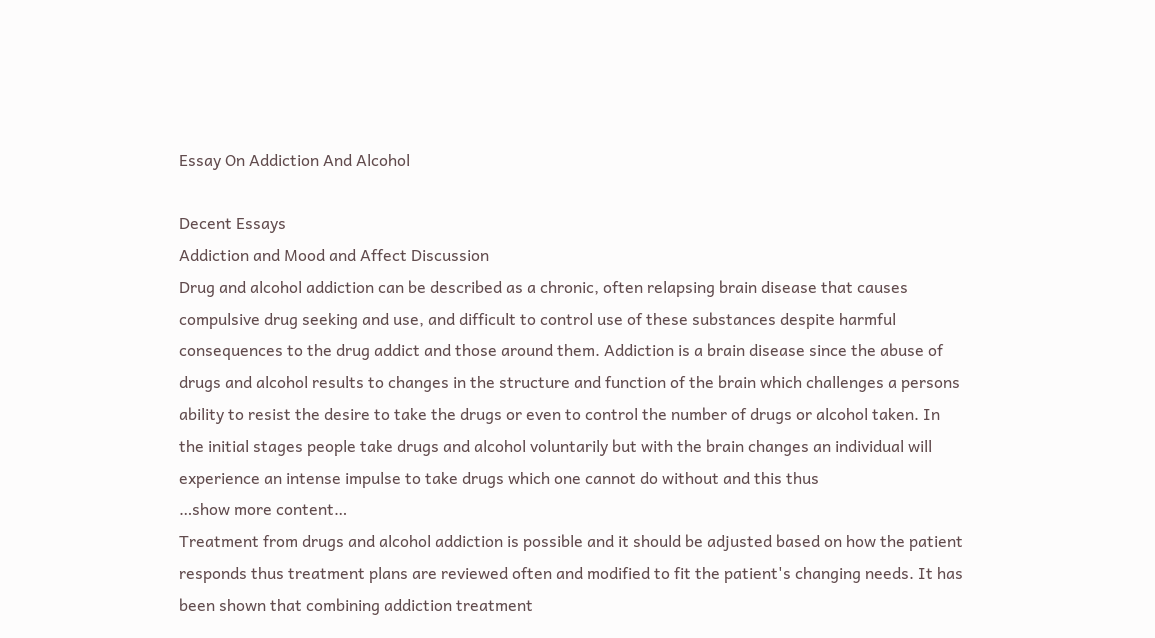Essay On Addiction And Alcohol

Decent Essays
Addiction and Mood and Affect Discussion
Drug and alcohol addiction can be described as a chronic, often relapsing brain disease that causes compulsive drug seeking and use, and difficult to control use of these substances despite harmful consequences to the drug addict and those around them. Addiction is a brain disease since the abuse of drugs and alcohol results to changes in the structure and function of the brain which challenges a persons ability to resist the desire to take the drugs or even to control the number of drugs or alcohol taken. In the initial stages people take drugs and alcohol voluntarily but with the brain changes an individual will experience an intense impulse to take drugs which one cannot do without and this thus
…show more content…
Treatment from drugs and alcohol addiction is possible and it should be adjusted based on how the patient responds thus treatment plans are reviewed often and modified to fit the patient's changing needs. It has been shown that combining addiction treatment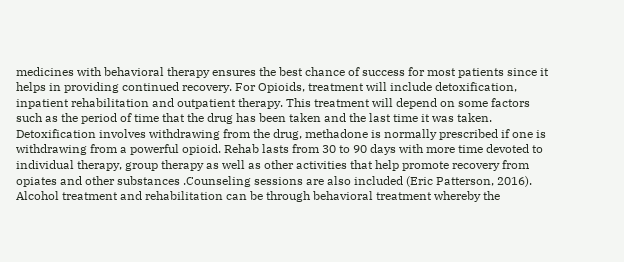medicines with behavioral therapy ensures the best chance of success for most patients since it helps in providing continued recovery. For Opioids, treatment will include detoxification, inpatient rehabilitation and outpatient therapy. This treatment will depend on some factors such as the period of time that the drug has been taken and the last time it was taken. Detoxification involves withdrawing from the drug, methadone is normally prescribed if one is withdrawing from a powerful opioid. Rehab lasts from 30 to 90 days with more time devoted to individual therapy, group therapy as well as other activities that help promote recovery from opiates and other substances .Counseling sessions are also included (Eric Patterson, 2016).
Alcohol treatment and rehabilitation can be through behavioral treatment whereby the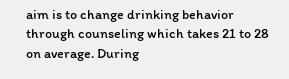aim is to change drinking behavior through counseling which takes 21 to 28 on average. During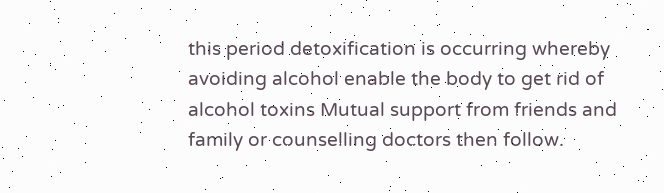this period detoxification is occurring whereby avoiding alcohol enable the body to get rid of alcohol toxins Mutual support from friends and family or counselling doctors then follow.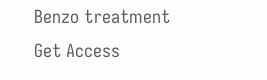Benzo treatment
Get Access